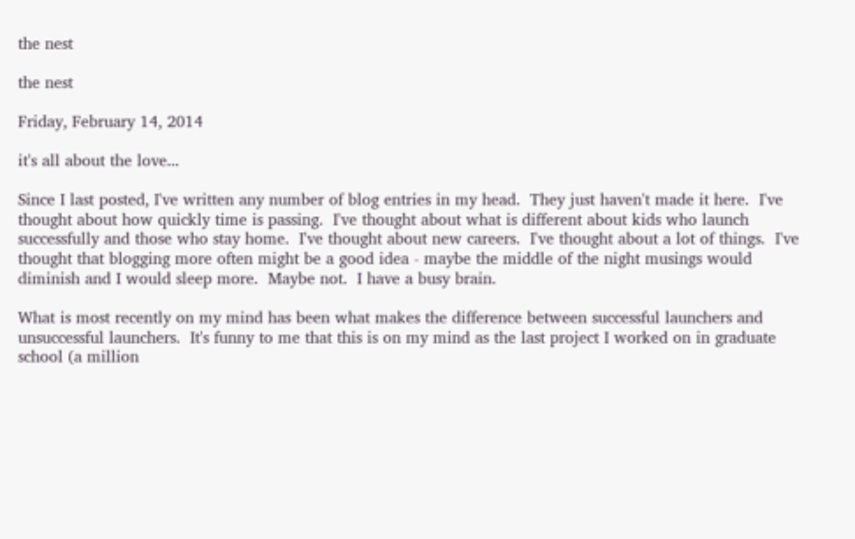the nest

the nest

Friday, February 14, 2014

it's all about the love...

Since I last posted, I've written any number of blog entries in my head.  They just haven't made it here.  I've thought about how quickly time is passing.  I've thought about what is different about kids who launch successfully and those who stay home.  I've thought about new careers.  I've thought about a lot of things.  I've thought that blogging more often might be a good idea - maybe the middle of the night musings would diminish and I would sleep more.  Maybe not.  I have a busy brain.

What is most recently on my mind has been what makes the difference between successful launchers and unsuccessful launchers.  It's funny to me that this is on my mind as the last project I worked on in graduate school (a million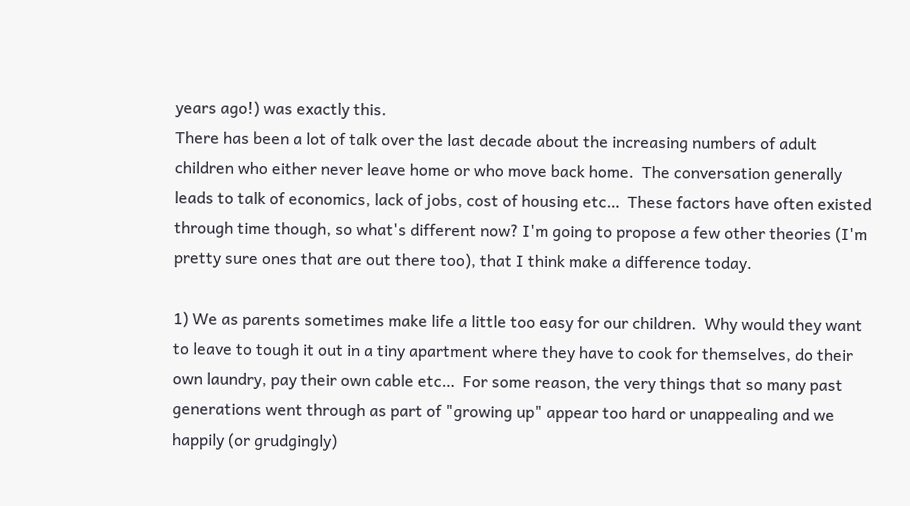years ago!) was exactly this.
There has been a lot of talk over the last decade about the increasing numbers of adult children who either never leave home or who move back home.  The conversation generally leads to talk of economics, lack of jobs, cost of housing etc…  These factors have often existed through time though, so what's different now? I'm going to propose a few other theories (I'm pretty sure ones that are out there too), that I think make a difference today.

1) We as parents sometimes make life a little too easy for our children.  Why would they want to leave to tough it out in a tiny apartment where they have to cook for themselves, do their own laundry, pay their own cable etc…  For some reason, the very things that so many past generations went through as part of "growing up" appear too hard or unappealing and we happily (or grudgingly)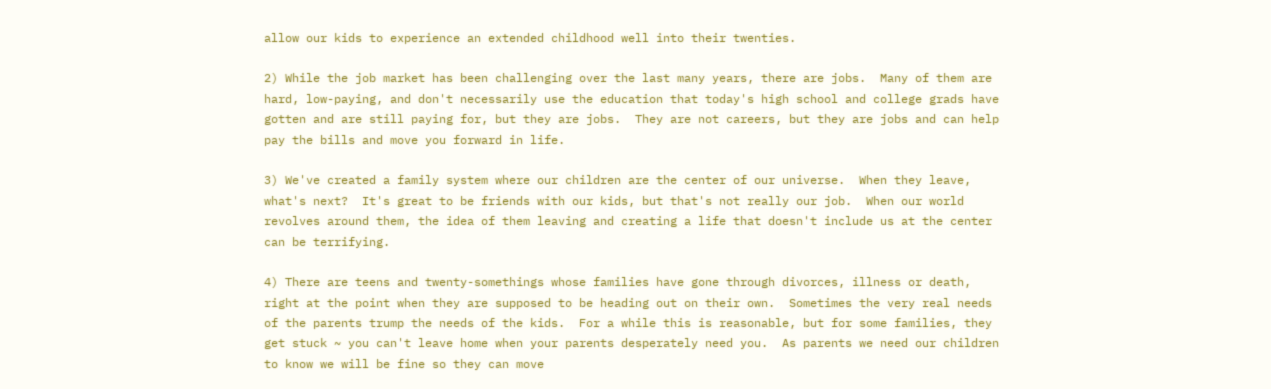allow our kids to experience an extended childhood well into their twenties.

2) While the job market has been challenging over the last many years, there are jobs.  Many of them are hard, low-paying, and don't necessarily use the education that today's high school and college grads have gotten and are still paying for, but they are jobs.  They are not careers, but they are jobs and can help pay the bills and move you forward in life.

3) We've created a family system where our children are the center of our universe.  When they leave, what's next?  It's great to be friends with our kids, but that's not really our job.  When our world revolves around them, the idea of them leaving and creating a life that doesn't include us at the center can be terrifying.

4) There are teens and twenty-somethings whose families have gone through divorces, illness or death, right at the point when they are supposed to be heading out on their own.  Sometimes the very real needs of the parents trump the needs of the kids.  For a while this is reasonable, but for some families, they get stuck ~ you can't leave home when your parents desperately need you.  As parents we need our children to know we will be fine so they can move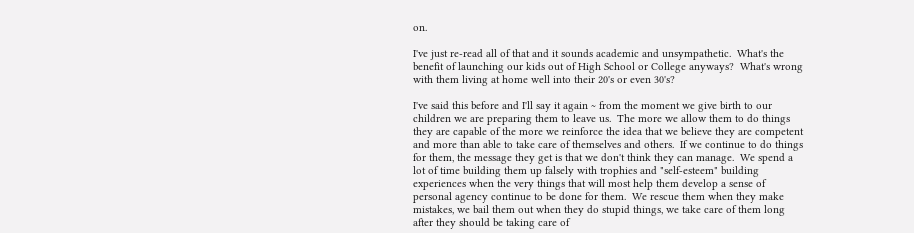on.

I've just re-read all of that and it sounds academic and unsympathetic.  What's the benefit of launching our kids out of High School or College anyways?  What's wrong with them living at home well into their 20's or even 30's?

I've said this before and I'll say it again ~ from the moment we give birth to our children we are preparing them to leave us.  The more we allow them to do things they are capable of the more we reinforce the idea that we believe they are competent and more than able to take care of themselves and others.  If we continue to do things for them, the message they get is that we don't think they can manage.  We spend a lot of time building them up falsely with trophies and "self-esteem" building experiences when the very things that will most help them develop a sense of personal agency continue to be done for them.  We rescue them when they make mistakes, we bail them out when they do stupid things, we take care of them long after they should be taking care of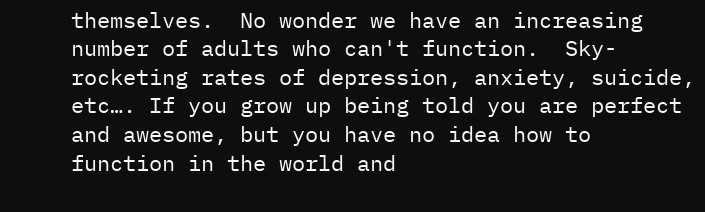themselves.  No wonder we have an increasing number of adults who can't function.  Sky-rocketing rates of depression, anxiety, suicide, etc…. If you grow up being told you are perfect and awesome, but you have no idea how to function in the world and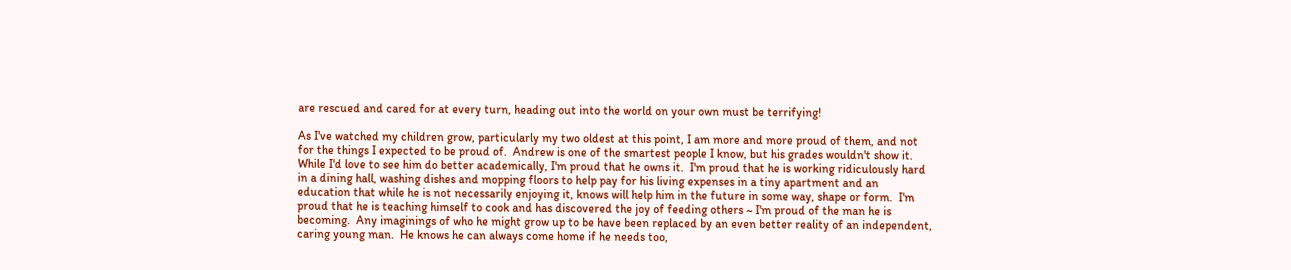are rescued and cared for at every turn, heading out into the world on your own must be terrifying!

As I've watched my children grow, particularly my two oldest at this point, I am more and more proud of them, and not for the things I expected to be proud of.  Andrew is one of the smartest people I know, but his grades wouldn't show it.  While I'd love to see him do better academically, I'm proud that he owns it.  I'm proud that he is working ridiculously hard in a dining hall, washing dishes and mopping floors to help pay for his living expenses in a tiny apartment and an education that while he is not necessarily enjoying it, knows will help him in the future in some way, shape or form.  I'm proud that he is teaching himself to cook and has discovered the joy of feeding others ~ I'm proud of the man he is becoming.  Any imaginings of who he might grow up to be have been replaced by an even better reality of an independent, caring young man.  He knows he can always come home if he needs too,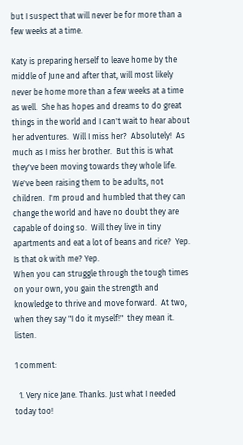but I suspect that will never be for more than a few weeks at a time.

Katy is preparing herself to leave home by the middle of June and after that, will most likely never be home more than a few weeks at a time as well.  She has hopes and dreams to do great things in the world and I can't wait to hear about her adventures.  Will I miss her?  Absolutely!  As much as I miss her brother.  But this is what they've been moving towards they whole life.  We've been raising them to be adults, not children.  I'm proud and humbled that they can change the world and have no doubt they are capable of doing so.  Will they live in tiny apartments and eat a lot of beans and rice?  Yep.  Is that ok with me? Yep.
When you can struggle through the tough times on your own, you gain the strength and knowledge to thrive and move forward.  At two, when they say "I do it myself!"  they mean it.  listen.

1 comment:

  1. Very nice Jane. Thanks. Just what I needed today too!